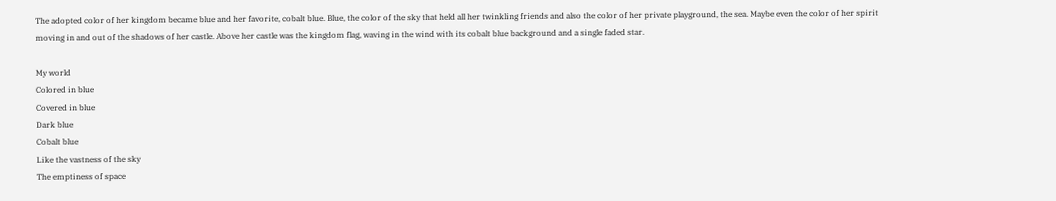The adopted color of her kingdom became blue and her favorite, cobalt blue. Blue, the color of the sky that held all her twinkling friends and also the color of her private playground, the sea. Maybe even the color of her spirit moving in and out of the shadows of her castle. Above her castle was the kingdom flag, waving in the wind with its cobalt blue background and a single faded star.

My world
Colored in blue
Covered in blue
Dark blue
Cobalt blue
Like the vastness of the sky
The emptiness of space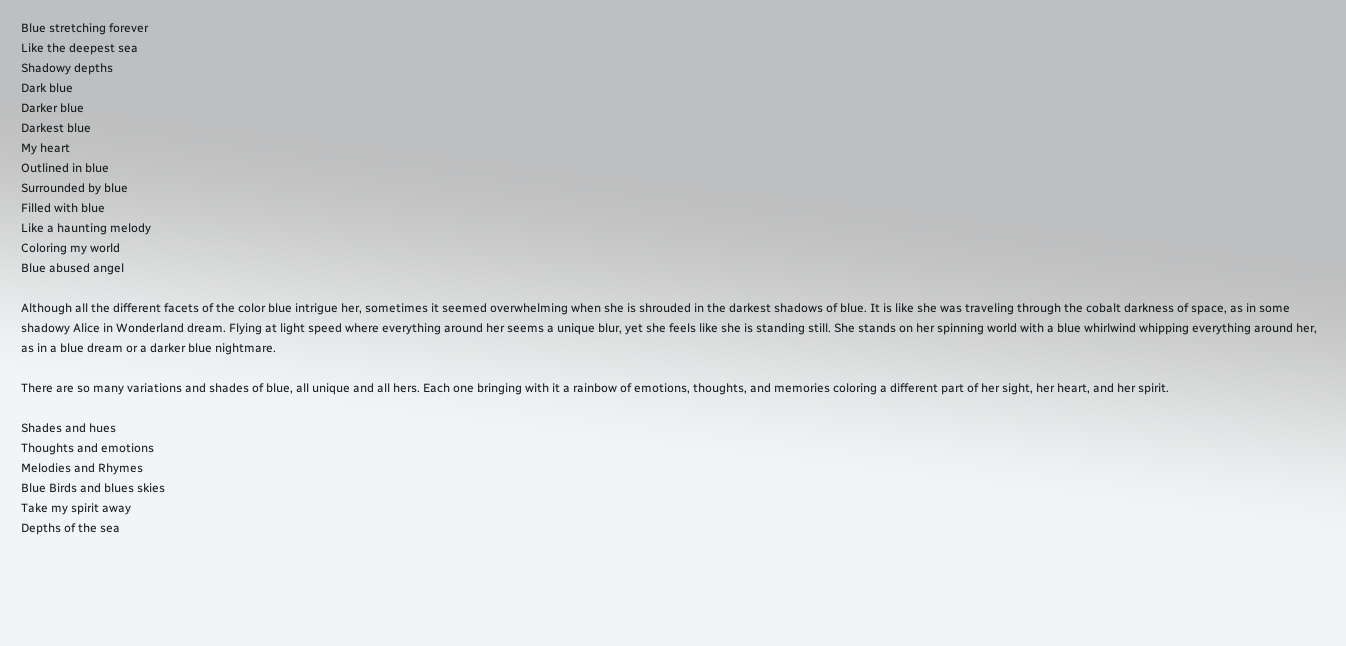Blue stretching forever
Like the deepest sea
Shadowy depths
Dark blue
Darker blue
Darkest blue
My heart
Outlined in blue
Surrounded by blue
Filled with blue
Like a haunting melody
Coloring my world
Blue abused angel

Although all the different facets of the color blue intrigue her, sometimes it seemed overwhelming when she is shrouded in the darkest shadows of blue. It is like she was traveling through the cobalt darkness of space, as in some shadowy Alice in Wonderland dream. Flying at light speed where everything around her seems a unique blur, yet she feels like she is standing still. She stands on her spinning world with a blue whirlwind whipping everything around her, as in a blue dream or a darker blue nightmare.

There are so many variations and shades of blue, all unique and all hers. Each one bringing with it a rainbow of emotions, thoughts, and memories coloring a different part of her sight, her heart, and her spirit.

Shades and hues
Thoughts and emotions
Melodies and Rhymes
Blue Birds and blues skies
Take my spirit away
Depths of the sea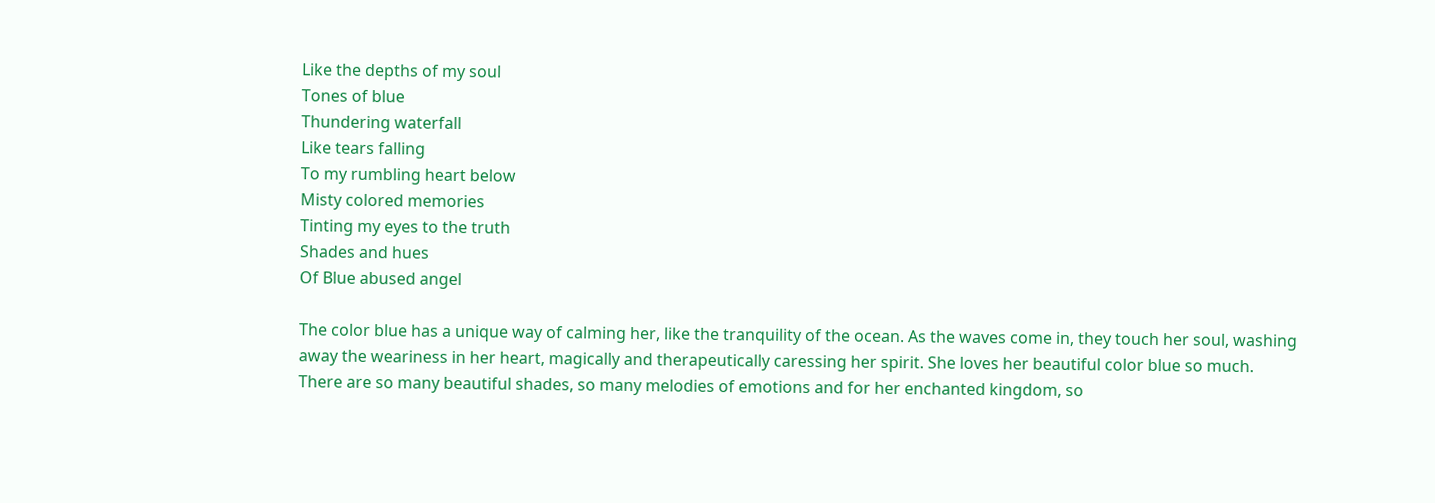Like the depths of my soul
Tones of blue
Thundering waterfall
Like tears falling
To my rumbling heart below
Misty colored memories
Tinting my eyes to the truth
Shades and hues
Of Blue abused angel

The color blue has a unique way of calming her, like the tranquility of the ocean. As the waves come in, they touch her soul, washing away the weariness in her heart, magically and therapeutically caressing her spirit. She loves her beautiful color blue so much. There are so many beautiful shades, so many melodies of emotions and for her enchanted kingdom, so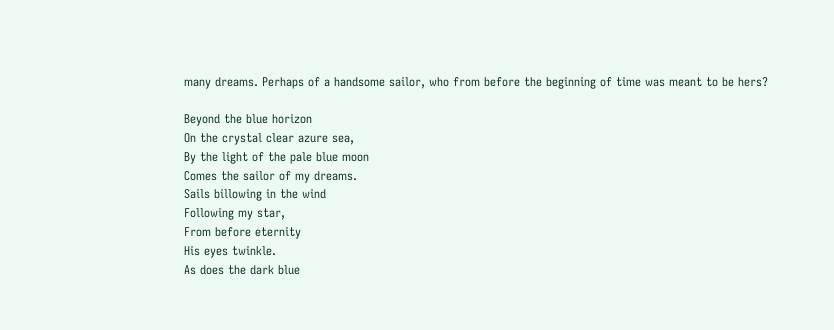many dreams. Perhaps of a handsome sailor, who from before the beginning of time was meant to be hers?

Beyond the blue horizon
On the crystal clear azure sea,
By the light of the pale blue moon
Comes the sailor of my dreams.
Sails billowing in the wind
Following my star,
From before eternity
His eyes twinkle.
As does the dark blue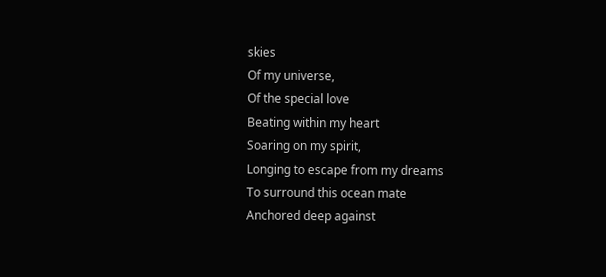skies
Of my universe,
Of the special love
Beating within my heart
Soaring on my spirit,
Longing to escape from my dreams
To surround this ocean mate
Anchored deep against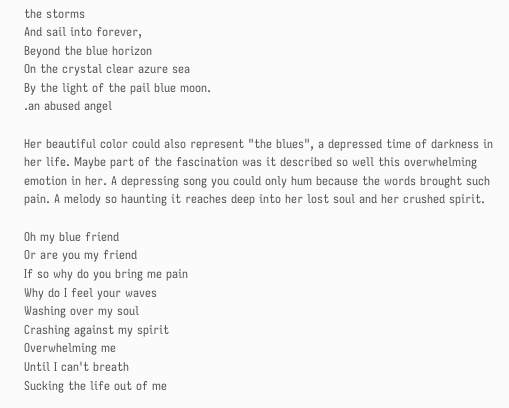the storms
And sail into forever,
Beyond the blue horizon
On the crystal clear azure sea
By the light of the pail blue moon.
.an abused angel

Her beautiful color could also represent "the blues", a depressed time of darkness in her life. Maybe part of the fascination was it described so well this overwhelming emotion in her. A depressing song you could only hum because the words brought such pain. A melody so haunting it reaches deep into her lost soul and her crushed spirit.

Oh my blue friend
Or are you my friend
If so why do you bring me pain
Why do I feel your waves
Washing over my soul
Crashing against my spirit
Overwhelming me
Until I can't breath
Sucking the life out of me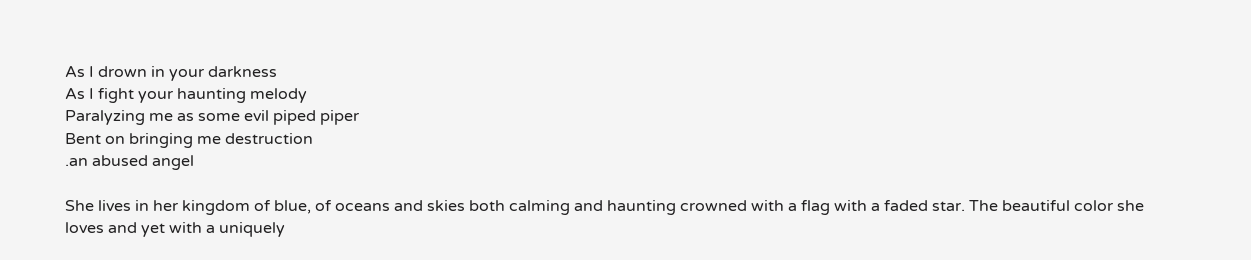As I drown in your darkness
As I fight your haunting melody
Paralyzing me as some evil piped piper
Bent on bringing me destruction
.an abused angel

She lives in her kingdom of blue, of oceans and skies both calming and haunting crowned with a flag with a faded star. The beautiful color she loves and yet with a uniquely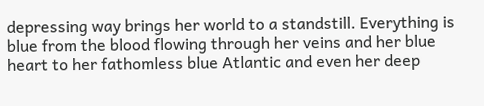depressing way brings her world to a standstill. Everything is blue from the blood flowing through her veins and her blue heart to her fathomless blue Atlantic and even her deep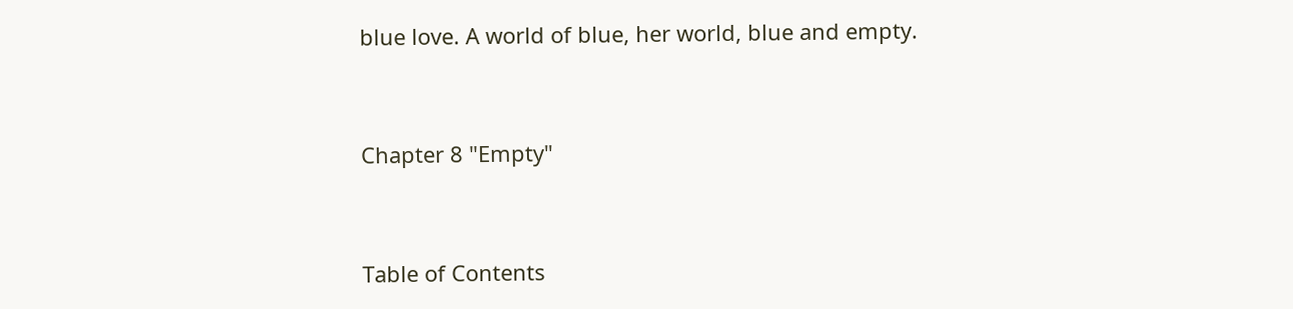blue love. A world of blue, her world, blue and empty.


Chapter 8 "Empty"


Table of Contents